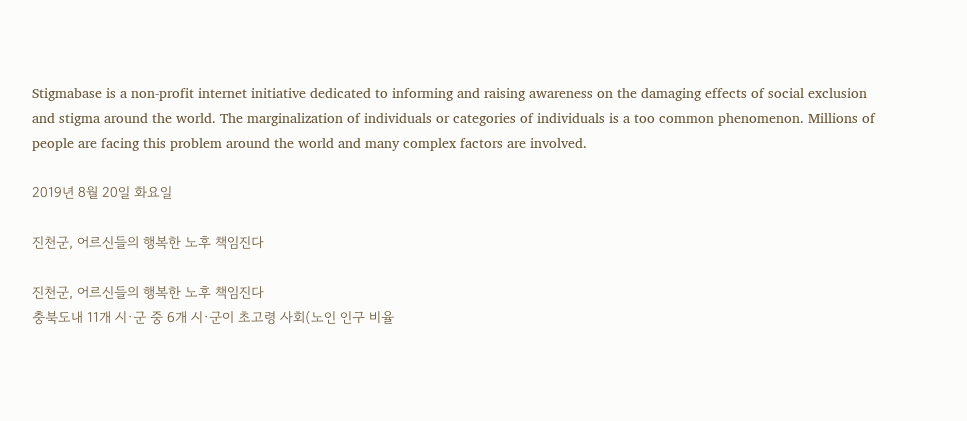Stigmabase is a non-profit internet initiative dedicated to informing and raising awareness on the damaging effects of social exclusion and stigma around the world. The marginalization of individuals or categories of individuals is a too common phenomenon. Millions of people are facing this problem around the world and many complex factors are involved.

2019년 8월 20일 화요일

진천군, 어르신들의 행복한 노후 책임진다

진천군, 어르신들의 행복한 노후 책임진다
충북도내 11개 시·군 중 6개 시·군이 초고령 사회(노인 인구 비율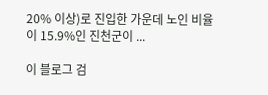20% 이상)로 진입한 가운데 노인 비율이 15.9%인 진천군이 ...

이 블로그 검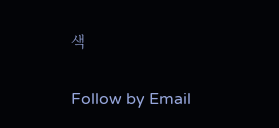색

Follow by Email